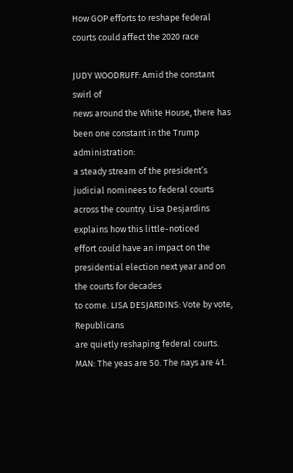How GOP efforts to reshape federal courts could affect the 2020 race

JUDY WOODRUFF: Amid the constant swirl of
news around the White House, there has been one constant in the Trump administration:
a steady stream of the president’s judicial nominees to federal courts across the country. Lisa Desjardins explains how this little-noticed
effort could have an impact on the presidential election next year and on the courts for decades
to come. LISA DESJARDINS: Vote by vote, Republicans
are quietly reshaping federal courts. MAN: The yeas are 50. The nays are 41.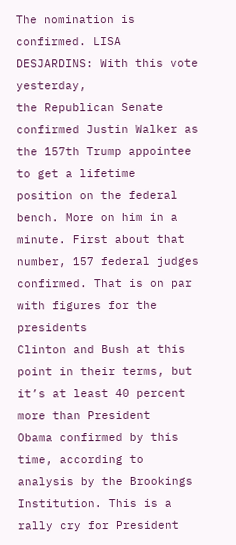The nomination is confirmed. LISA DESJARDINS: With this vote yesterday,
the Republican Senate confirmed Justin Walker as the 157th Trump appointee to get a lifetime
position on the federal bench. More on him in a minute. First about that number, 157 federal judges
confirmed. That is on par with figures for the presidents
Clinton and Bush at this point in their terms, but it’s at least 40 percent more than President
Obama confirmed by this time, according to analysis by the Brookings Institution. This is a rally cry for President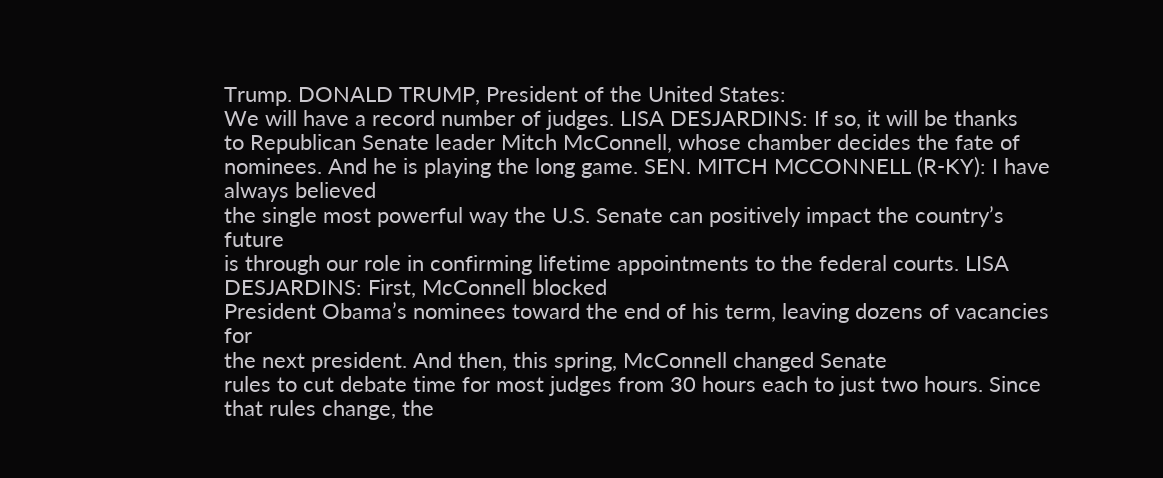Trump. DONALD TRUMP, President of the United States:
We will have a record number of judges. LISA DESJARDINS: If so, it will be thanks
to Republican Senate leader Mitch McConnell, whose chamber decides the fate of nominees. And he is playing the long game. SEN. MITCH MCCONNELL (R-KY): I have always believed
the single most powerful way the U.S. Senate can positively impact the country’s future
is through our role in confirming lifetime appointments to the federal courts. LISA DESJARDINS: First, McConnell blocked
President Obama’s nominees toward the end of his term, leaving dozens of vacancies for
the next president. And then, this spring, McConnell changed Senate
rules to cut debate time for most judges from 30 hours each to just two hours. Since that rules change, the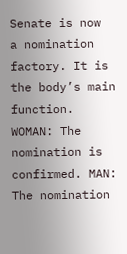Senate is now
a nomination factory. It is the body’s main function. WOMAN: The nomination is confirmed. MAN: The nomination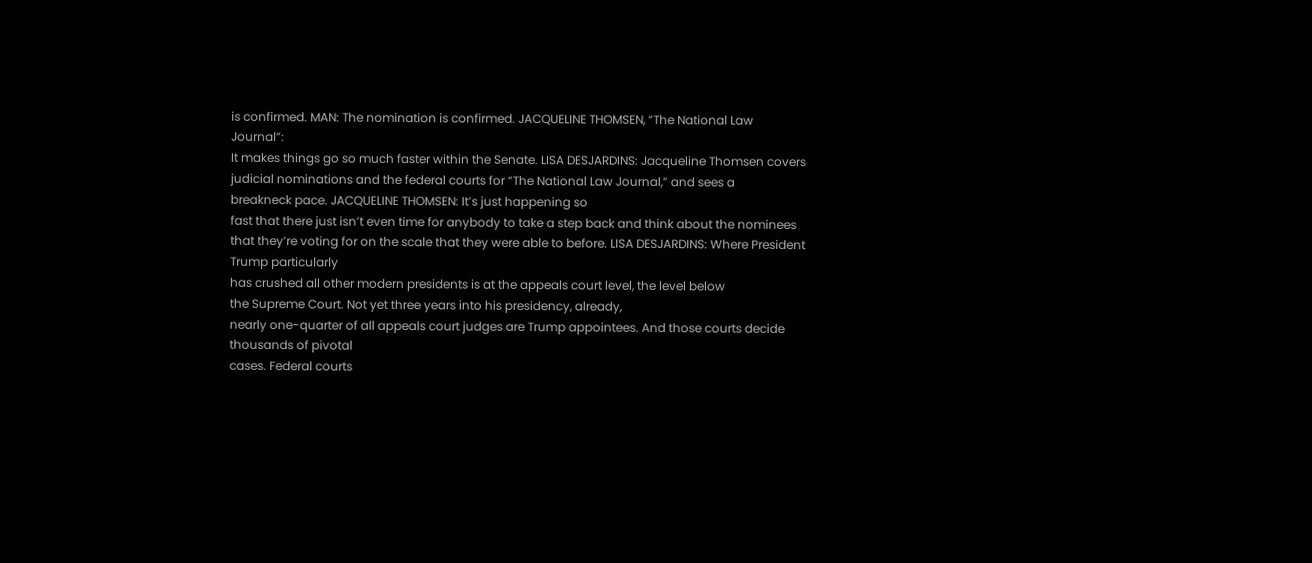is confirmed. MAN: The nomination is confirmed. JACQUELINE THOMSEN, “The National Law Journal”:
It makes things go so much faster within the Senate. LISA DESJARDINS: Jacqueline Thomsen covers
judicial nominations and the federal courts for “The National Law Journal,” and sees a
breakneck pace. JACQUELINE THOMSEN: It’s just happening so
fast that there just isn’t even time for anybody to take a step back and think about the nominees
that they’re voting for on the scale that they were able to before. LISA DESJARDINS: Where President Trump particularly
has crushed all other modern presidents is at the appeals court level, the level below
the Supreme Court. Not yet three years into his presidency, already,
nearly one-quarter of all appeals court judges are Trump appointees. And those courts decide thousands of pivotal
cases. Federal courts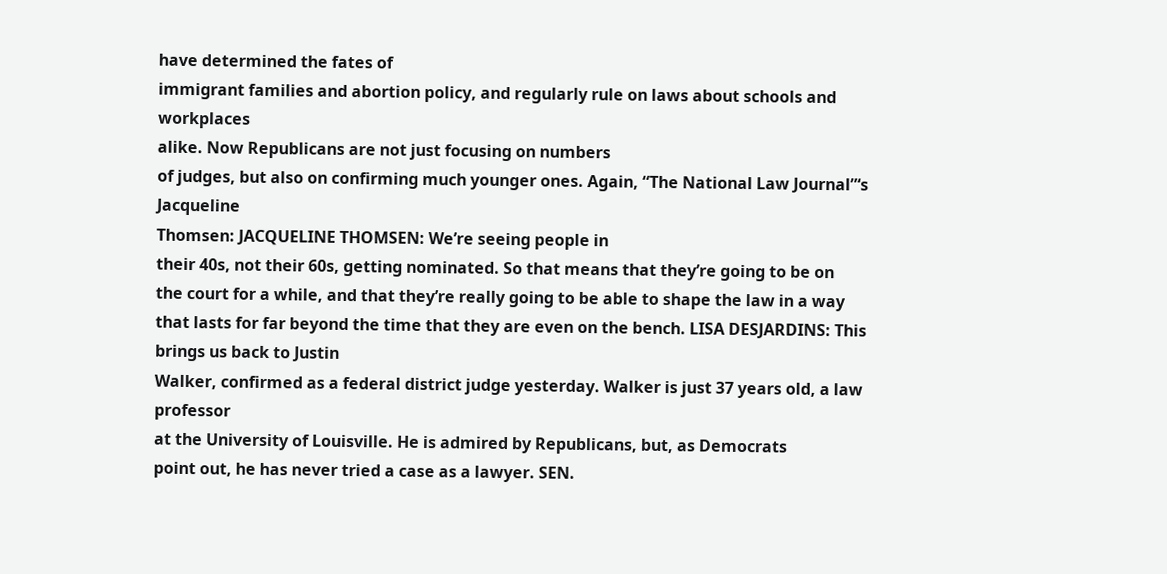have determined the fates of
immigrant families and abortion policy, and regularly rule on laws about schools and workplaces
alike. Now Republicans are not just focusing on numbers
of judges, but also on confirming much younger ones. Again, “The National Law Journal”‘s Jacqueline
Thomsen: JACQUELINE THOMSEN: We’re seeing people in
their 40s, not their 60s, getting nominated. So that means that they’re going to be on
the court for a while, and that they’re really going to be able to shape the law in a way
that lasts for far beyond the time that they are even on the bench. LISA DESJARDINS: This brings us back to Justin
Walker, confirmed as a federal district judge yesterday. Walker is just 37 years old, a law professor
at the University of Louisville. He is admired by Republicans, but, as Democrats
point out, he has never tried a case as a lawyer. SEN.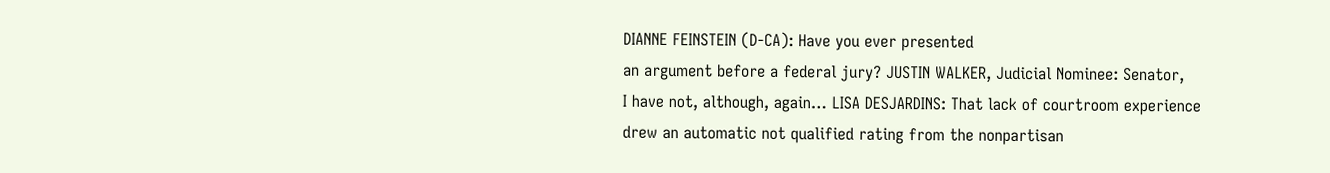DIANNE FEINSTEIN (D-CA): Have you ever presented
an argument before a federal jury? JUSTIN WALKER, Judicial Nominee: Senator,
I have not, although, again… LISA DESJARDINS: That lack of courtroom experience
drew an automatic not qualified rating from the nonpartisan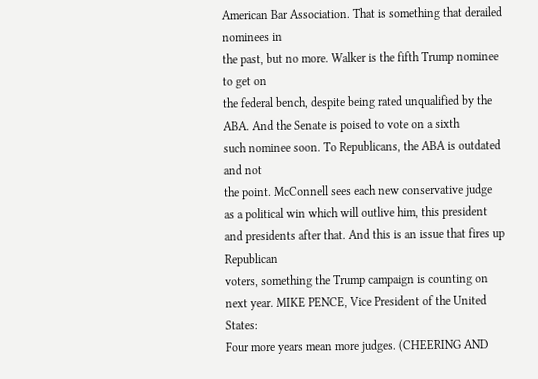American Bar Association. That is something that derailed nominees in
the past, but no more. Walker is the fifth Trump nominee to get on
the federal bench, despite being rated unqualified by the ABA. And the Senate is poised to vote on a sixth
such nominee soon. To Republicans, the ABA is outdated and not
the point. McConnell sees each new conservative judge
as a political win which will outlive him, this president and presidents after that. And this is an issue that fires up Republican
voters, something the Trump campaign is counting on next year. MIKE PENCE, Vice President of the United States:
Four more years mean more judges. (CHEERING AND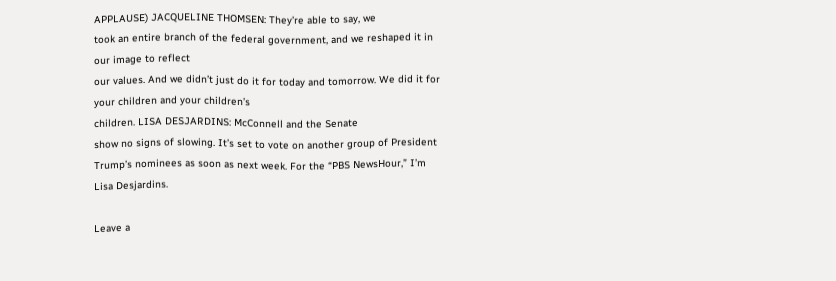APPLAUSE) JACQUELINE THOMSEN: They’re able to say, we
took an entire branch of the federal government, and we reshaped it in our image to reflect
our values. And we didn’t just do it for today and tomorrow. We did it for your children and your children’s
children. LISA DESJARDINS: McConnell and the Senate
show no signs of slowing. It’s set to vote on another group of President
Trump’s nominees as soon as next week. For the “PBS NewsHour,” I’m Lisa Desjardins.

Leave a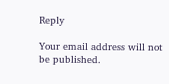Reply

Your email address will not be published.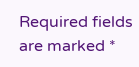Required fields are marked *